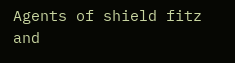Agents of shield fitz and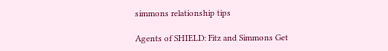simmons relationship tips

Agents of SHIELD: Fitz and Simmons Get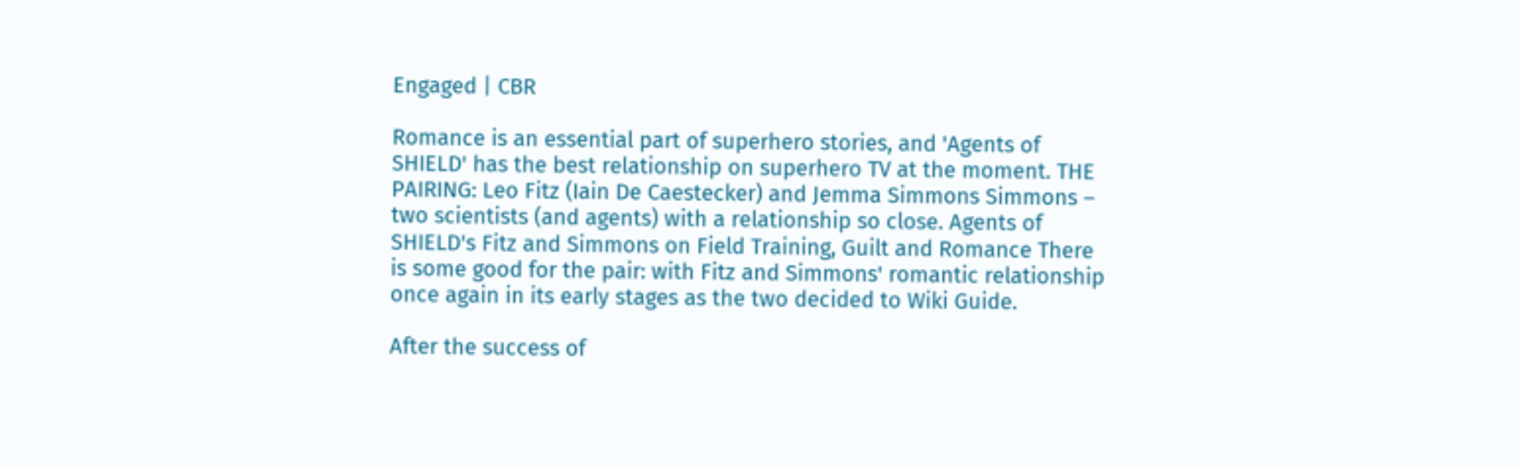Engaged | CBR

Romance is an essential part of superhero stories, and 'Agents of SHIELD' has the best relationship on superhero TV at the moment. THE PAIRING: Leo Fitz (Iain De Caestecker) and Jemma Simmons Simmons – two scientists (and agents) with a relationship so close. Agents of SHIELD's Fitz and Simmons on Field Training, Guilt and Romance There is some good for the pair: with Fitz and Simmons' romantic relationship once again in its early stages as the two decided to Wiki Guide.

After the success of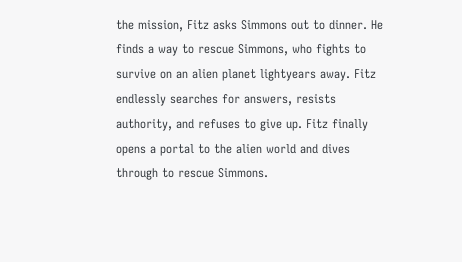the mission, Fitz asks Simmons out to dinner. He finds a way to rescue Simmons, who fights to survive on an alien planet lightyears away. Fitz endlessly searches for answers, resists authority, and refuses to give up. Fitz finally opens a portal to the alien world and dives through to rescue Simmons.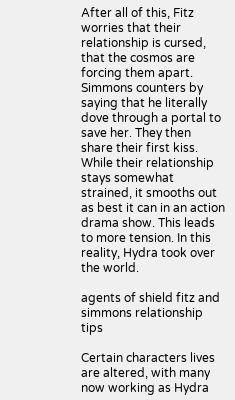After all of this, Fitz worries that their relationship is cursed, that the cosmos are forcing them apart. Simmons counters by saying that he literally dove through a portal to save her. They then share their first kiss. While their relationship stays somewhat strained, it smooths out as best it can in an action drama show. This leads to more tension. In this reality, Hydra took over the world.

agents of shield fitz and simmons relationship tips

Certain characters lives are altered, with many now working as Hydra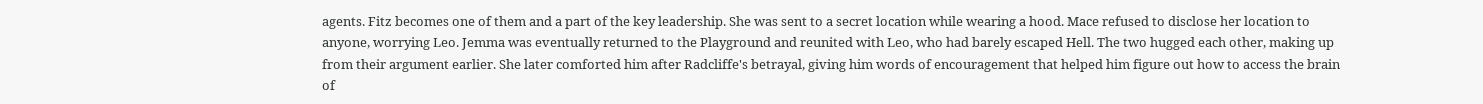agents. Fitz becomes one of them and a part of the key leadership. She was sent to a secret location while wearing a hood. Mace refused to disclose her location to anyone, worrying Leo. Jemma was eventually returned to the Playground and reunited with Leo, who had barely escaped Hell. The two hugged each other, making up from their argument earlier. She later comforted him after Radcliffe's betrayal, giving him words of encouragement that helped him figure out how to access the brain of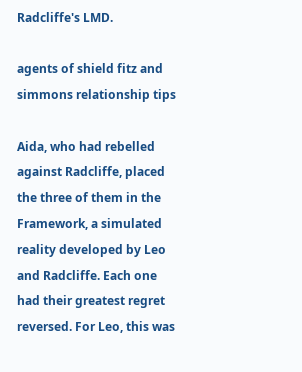Radcliffe's LMD.

agents of shield fitz and simmons relationship tips

Aida, who had rebelled against Radcliffe, placed the three of them in the Framework, a simulated reality developed by Leo and Radcliffe. Each one had their greatest regret reversed. For Leo, this was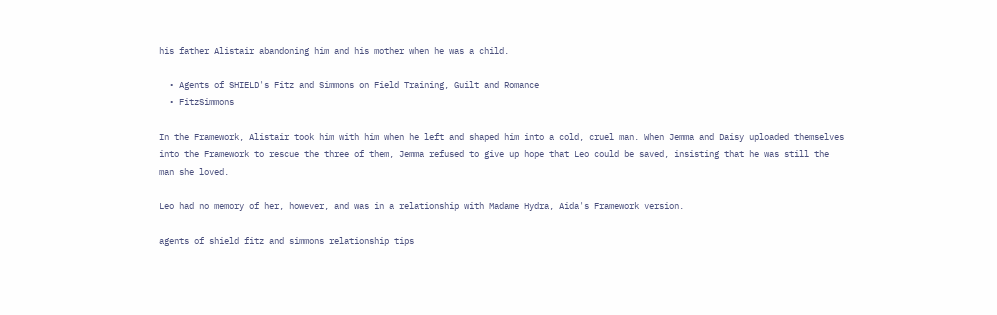his father Alistair abandoning him and his mother when he was a child.

  • Agents of SHIELD's Fitz and Simmons on Field Training, Guilt and Romance
  • FitzSimmons

In the Framework, Alistair took him with him when he left and shaped him into a cold, cruel man. When Jemma and Daisy uploaded themselves into the Framework to rescue the three of them, Jemma refused to give up hope that Leo could be saved, insisting that he was still the man she loved.

Leo had no memory of her, however, and was in a relationship with Madame Hydra, Aida's Framework version.

agents of shield fitz and simmons relationship tips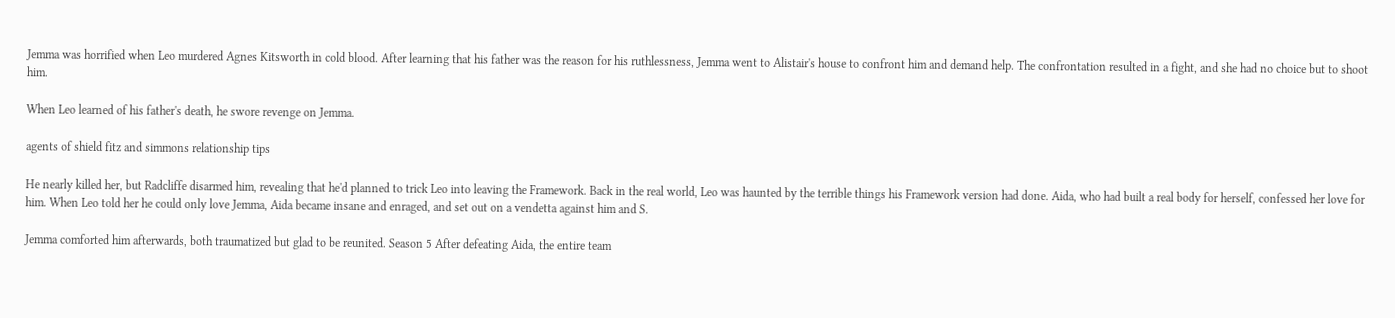Jemma was horrified when Leo murdered Agnes Kitsworth in cold blood. After learning that his father was the reason for his ruthlessness, Jemma went to Alistair's house to confront him and demand help. The confrontation resulted in a fight, and she had no choice but to shoot him.

When Leo learned of his father's death, he swore revenge on Jemma.

agents of shield fitz and simmons relationship tips

He nearly killed her, but Radcliffe disarmed him, revealing that he'd planned to trick Leo into leaving the Framework. Back in the real world, Leo was haunted by the terrible things his Framework version had done. Aida, who had built a real body for herself, confessed her love for him. When Leo told her he could only love Jemma, Aida became insane and enraged, and set out on a vendetta against him and S.

Jemma comforted him afterwards, both traumatized but glad to be reunited. Season 5 After defeating Aida, the entire team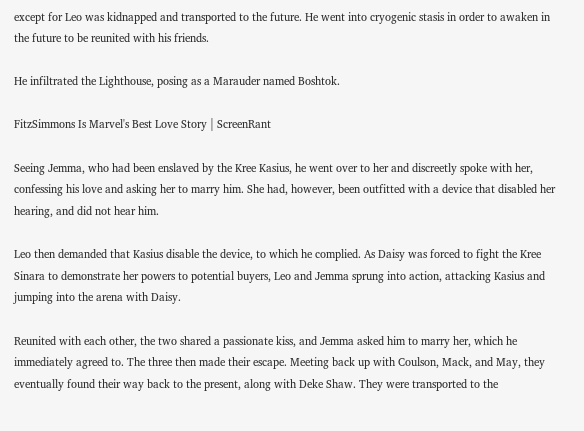except for Leo was kidnapped and transported to the future. He went into cryogenic stasis in order to awaken in the future to be reunited with his friends.

He infiltrated the Lighthouse, posing as a Marauder named Boshtok.

FitzSimmons Is Marvel's Best Love Story | ScreenRant

Seeing Jemma, who had been enslaved by the Kree Kasius, he went over to her and discreetly spoke with her, confessing his love and asking her to marry him. She had, however, been outfitted with a device that disabled her hearing, and did not hear him.

Leo then demanded that Kasius disable the device, to which he complied. As Daisy was forced to fight the Kree Sinara to demonstrate her powers to potential buyers, Leo and Jemma sprung into action, attacking Kasius and jumping into the arena with Daisy.

Reunited with each other, the two shared a passionate kiss, and Jemma asked him to marry her, which he immediately agreed to. The three then made their escape. Meeting back up with Coulson, Mack, and May, they eventually found their way back to the present, along with Deke Shaw. They were transported to the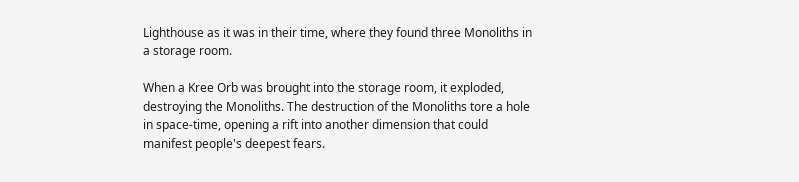Lighthouse as it was in their time, where they found three Monoliths in a storage room.

When a Kree Orb was brought into the storage room, it exploded, destroying the Monoliths. The destruction of the Monoliths tore a hole in space-time, opening a rift into another dimension that could manifest people's deepest fears.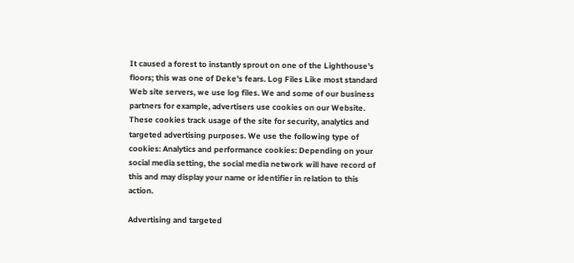It caused a forest to instantly sprout on one of the Lighthouse's floors; this was one of Deke's fears. Log Files Like most standard Web site servers, we use log files. We and some of our business partners for example, advertisers use cookies on our Website. These cookies track usage of the site for security, analytics and targeted advertising purposes. We use the following type of cookies: Analytics and performance cookies: Depending on your social media setting, the social media network will have record of this and may display your name or identifier in relation to this action.

Advertising and targeted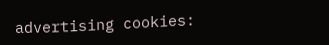advertising cookies: